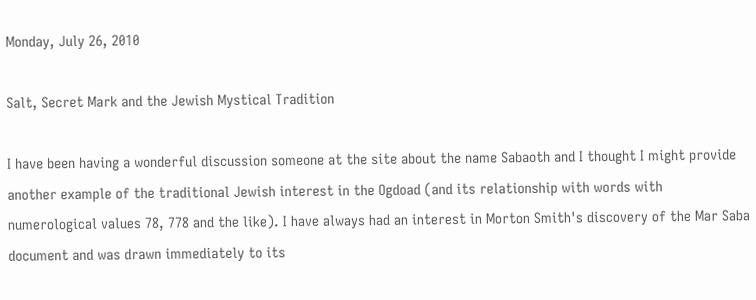Monday, July 26, 2010

Salt, Secret Mark and the Jewish Mystical Tradition

I have been having a wonderful discussion someone at the site about the name Sabaoth and I thought I might provide another example of the traditional Jewish interest in the Ogdoad (and its relationship with words with numerological values 78, 778 and the like). I have always had an interest in Morton Smith's discovery of the Mar Saba document and was drawn immediately to its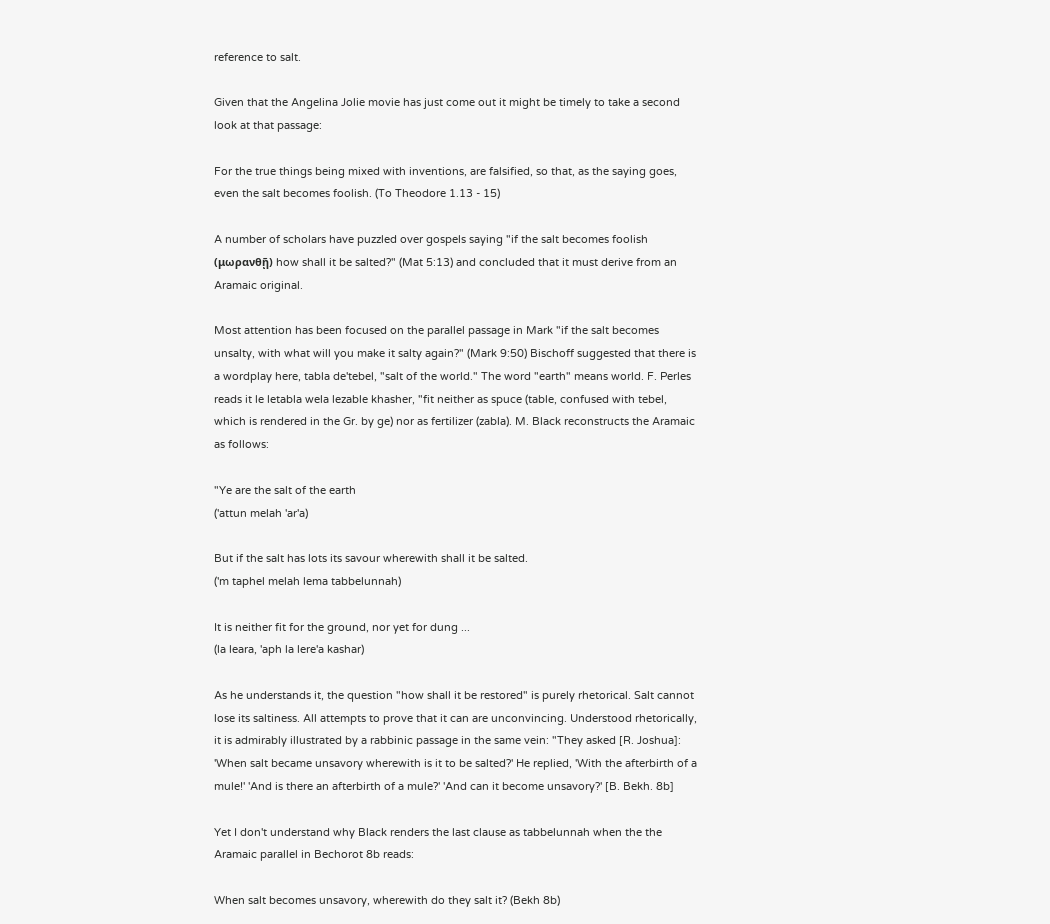reference to salt.

Given that the Angelina Jolie movie has just come out it might be timely to take a second look at that passage:

For the true things being mixed with inventions, are falsified, so that, as the saying goes, even the salt becomes foolish. (To Theodore 1.13 - 15)

A number of scholars have puzzled over gospels saying "if the salt becomes foolish (μωρανθῇ) how shall it be salted?" (Mat 5:13) and concluded that it must derive from an Aramaic original.

Most attention has been focused on the parallel passage in Mark "if the salt becomes unsalty, with what will you make it salty again?" (Mark 9:50) Bischoff suggested that there is a wordplay here, tabla de'tebel, "salt of the world." The word "earth" means world. F. Perles reads it le letabla wela lezable khasher, "fit neither as spuce (table, confused with tebel, which is rendered in the Gr. by ge) nor as fertilizer (zabla). M. Black reconstructs the Aramaic as follows:

"Ye are the salt of the earth
('attun melah 'ar'a)

But if the salt has lots its savour wherewith shall it be salted.
('m taphel melah lema tabbelunnah)

It is neither fit for the ground, nor yet for dung ...
(la leara, 'aph la lere'a kashar)

As he understands it, the question "how shall it be restored" is purely rhetorical. Salt cannot lose its saltiness. All attempts to prove that it can are unconvincing. Understood rhetorically, it is admirably illustrated by a rabbinic passage in the same vein: "They asked [R. Joshua]: 'When salt became unsavory wherewith is it to be salted?' He replied, 'With the afterbirth of a mule!' 'And is there an afterbirth of a mule?' 'And can it become unsavory?' [B. Bekh. 8b]

Yet I don't understand why Black renders the last clause as tabbelunnah when the the Aramaic parallel in Bechorot 8b reads:

When salt becomes unsavory, wherewith do they salt it? (Bekh 8b)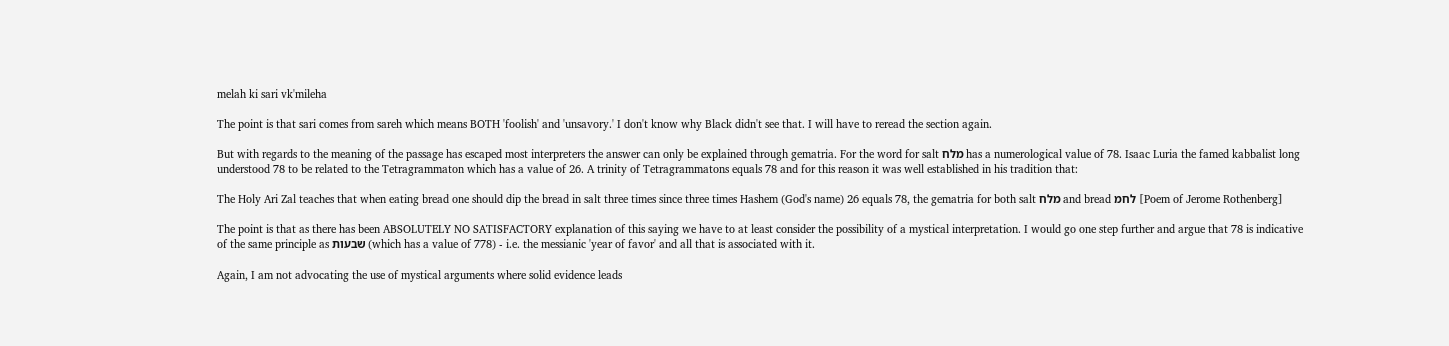melah ki sari vk'mileha

The point is that sari comes from sareh which means BOTH 'foolish' and 'unsavory.' I don't know why Black didn't see that. I will have to reread the section again.

But with regards to the meaning of the passage has escaped most interpreters the answer can only be explained through gematria. For the word for salt מלח has a numerological value of 78. Isaac Luria the famed kabbalist long understood 78 to be related to the Tetragrammaton which has a value of 26. A trinity of Tetragrammatons equals 78 and for this reason it was well established in his tradition that:

The Holy Ari Zal teaches that when eating bread one should dip the bread in salt three times since three times Hashem (God's name) 26 equals 78, the gematria for both salt מלח and bread לחמ [Poem of Jerome Rothenberg]

The point is that as there has been ABSOLUTELY NO SATISFACTORY explanation of this saying we have to at least consider the possibility of a mystical interpretation. I would go one step further and argue that 78 is indicative of the same principle as שבעות (which has a value of 778) - i.e. the messianic 'year of favor' and all that is associated with it.

Again, I am not advocating the use of mystical arguments where solid evidence leads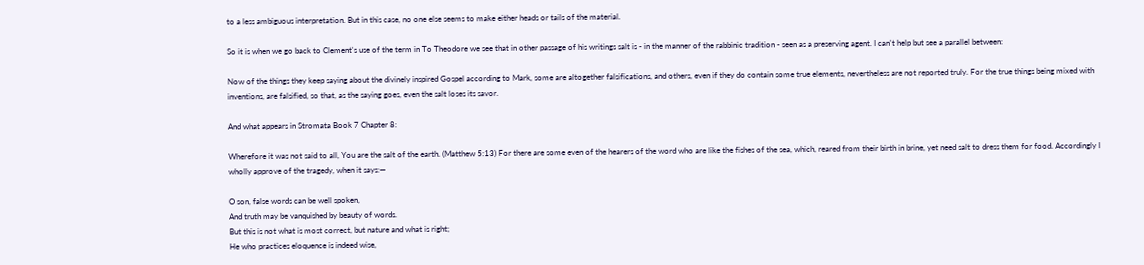to a less ambiguous interpretation. But in this case, no one else seems to make either heads or tails of the material.

So it is when we go back to Clement's use of the term in To Theodore we see that in other passage of his writings salt is - in the manner of the rabbinic tradition - seen as a preserving agent. I can't help but see a parallel between:

Now of the things they keep saying about the divinely inspired Gospel according to Mark, some are altogether falsifications, and others, even if they do contain some true elements, nevertheless are not reported truly. For the true things being mixed with inventions, are falsified, so that, as the saying goes, even the salt loses its savor.

And what appears in Stromata Book 7 Chapter 8:

Wherefore it was not said to all, You are the salt of the earth. (Matthew 5:13) For there are some even of the hearers of the word who are like the fishes of the sea, which, reared from their birth in brine, yet need salt to dress them for food. Accordingly I wholly approve of the tragedy, when it says:—

O son, false words can be well spoken,
And truth may be vanquished by beauty of words.
But this is not what is most correct, but nature and what is right;
He who practices eloquence is indeed wise,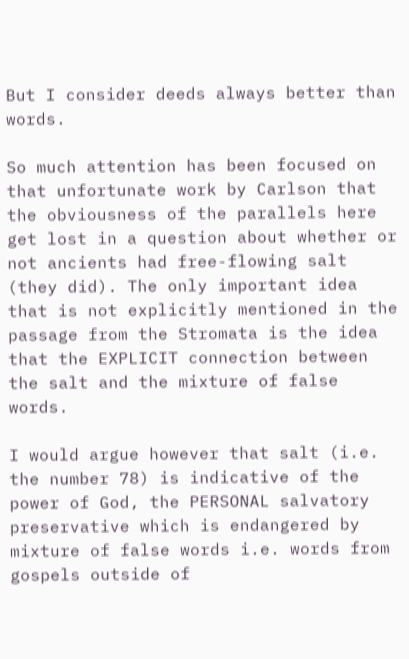But I consider deeds always better than words.

So much attention has been focused on that unfortunate work by Carlson that the obviousness of the parallels here get lost in a question about whether or not ancients had free-flowing salt (they did). The only important idea that is not explicitly mentioned in the passage from the Stromata is the idea that the EXPLICIT connection between the salt and the mixture of false words.

I would argue however that salt (i.e. the number 78) is indicative of the power of God, the PERSONAL salvatory preservative which is endangered by mixture of false words i.e. words from gospels outside of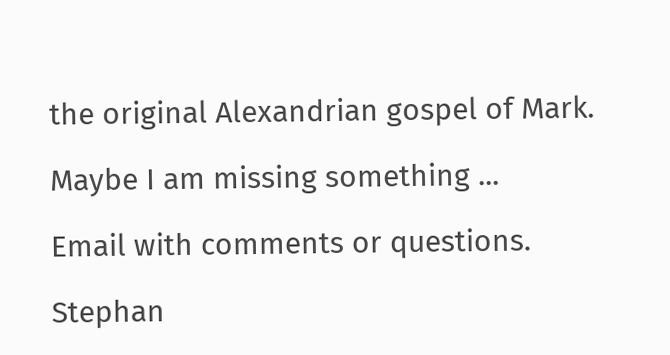the original Alexandrian gospel of Mark.

Maybe I am missing something ...

Email with comments or questions.

Stephan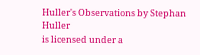Huller's Observations by Stephan Huller
is licensed under a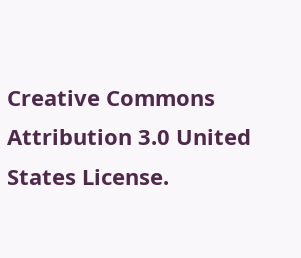Creative Commons Attribution 3.0 United States License.